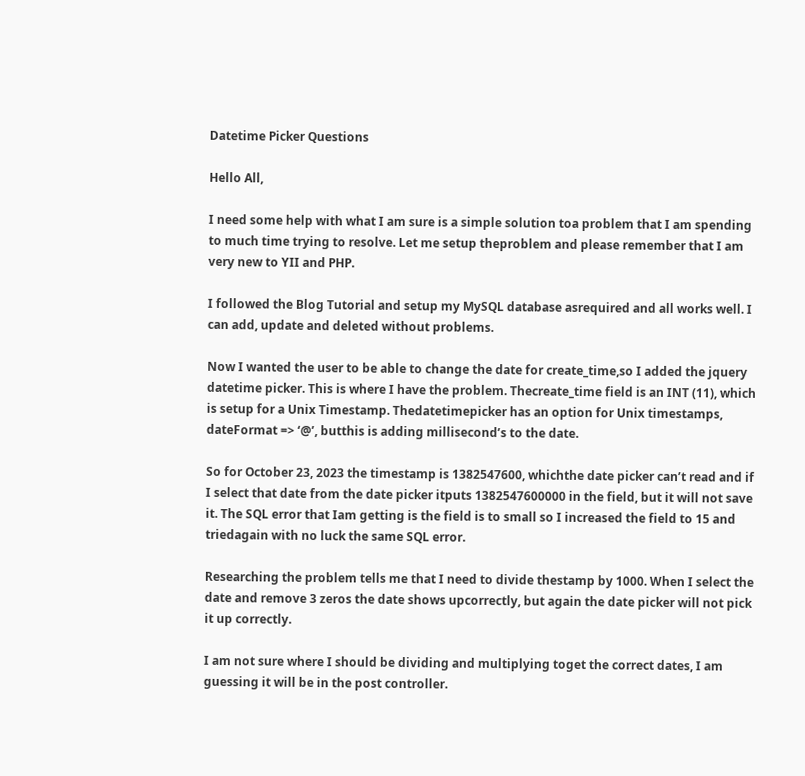Datetime Picker Questions

Hello All,

I need some help with what I am sure is a simple solution toa problem that I am spending to much time trying to resolve. Let me setup theproblem and please remember that I am very new to YII and PHP.

I followed the Blog Tutorial and setup my MySQL database asrequired and all works well. I can add, update and deleted without problems.

Now I wanted the user to be able to change the date for create_time,so I added the jquery datetime picker. This is where I have the problem. Thecreate_time field is an INT (11), which is setup for a Unix Timestamp. Thedatetimepicker has an option for Unix timestamps, dateFormat => ‘@’, butthis is adding millisecond’s to the date.

So for October 23, 2023 the timestamp is 1382547600, whichthe date picker can’t read and if I select that date from the date picker itputs 1382547600000 in the field, but it will not save it. The SQL error that Iam getting is the field is to small so I increased the field to 15 and triedagain with no luck the same SQL error.

Researching the problem tells me that I need to divide thestamp by 1000. When I select the date and remove 3 zeros the date shows upcorrectly, but again the date picker will not pick it up correctly.

I am not sure where I should be dividing and multiplying toget the correct dates, I am guessing it will be in the post controller.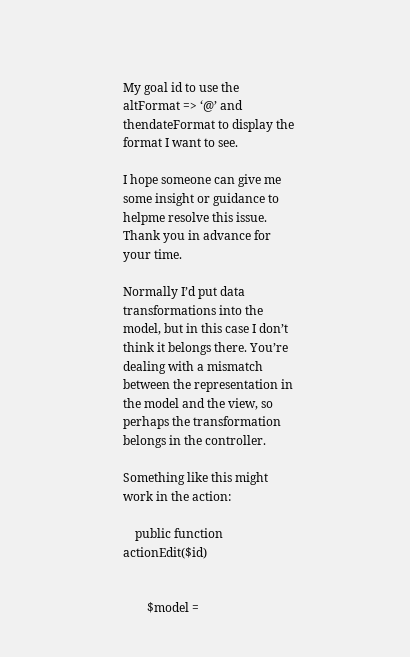My goal id to use the altFormat => ‘@’ and thendateFormat to display the format I want to see.

I hope someone can give me some insight or guidance to helpme resolve this issue. Thank you in advance for your time.

Normally I’d put data transformations into the model, but in this case I don’t think it belongs there. You’re dealing with a mismatch between the representation in the model and the view, so perhaps the transformation belongs in the controller.

Something like this might work in the action:

    public function actionEdit($id)


        $model =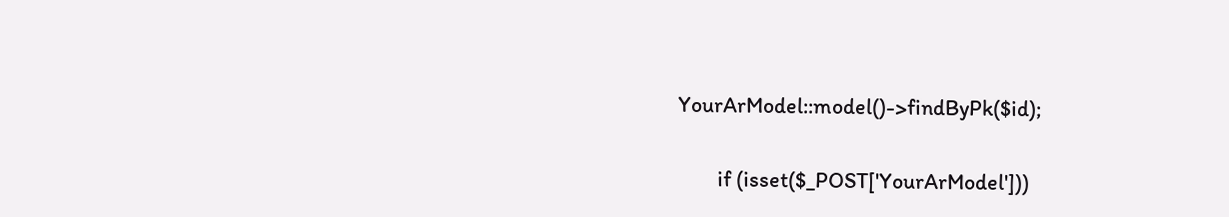YourArModel::model()->findByPk($id);

        if (isset($_POST['YourArModel']))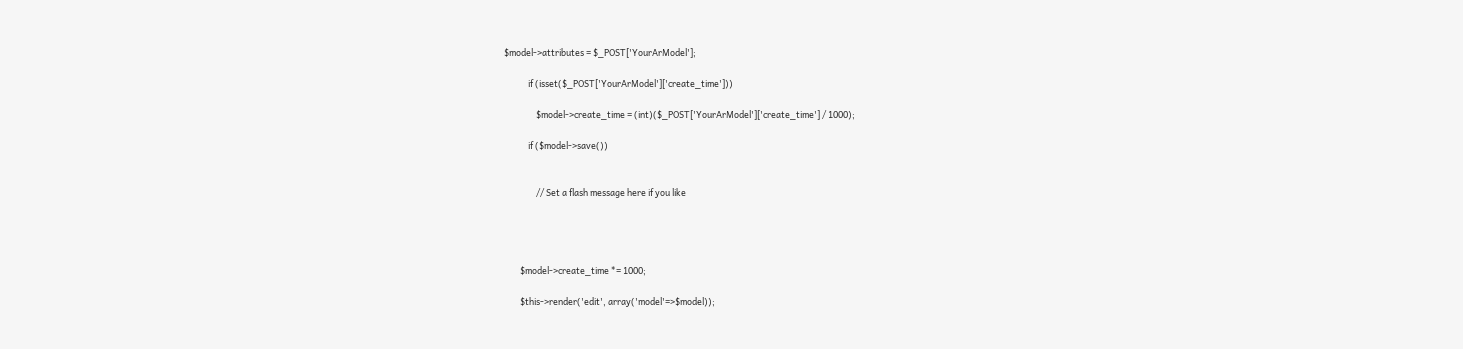$model->attributes = $_POST['YourArModel'];

            if (isset($_POST['YourArModel']['create_time']))

                $model->create_time = (int)($_POST['YourArModel']['create_time'] / 1000);

            if ($model->save())


                // Set a flash message here if you like




        $model->create_time *= 1000;

        $this->render('edit', array('model'=>$model));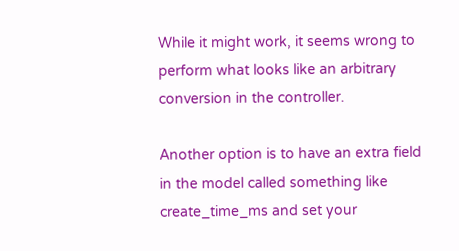While it might work, it seems wrong to perform what looks like an arbitrary conversion in the controller.

Another option is to have an extra field in the model called something like create_time_ms and set your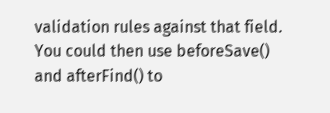validation rules against that field. You could then use beforeSave() and afterFind() to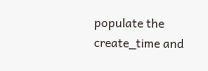populate the create_time and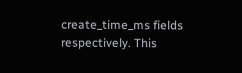create_time_ms fields respectively. This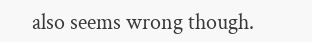also seems wrong though.